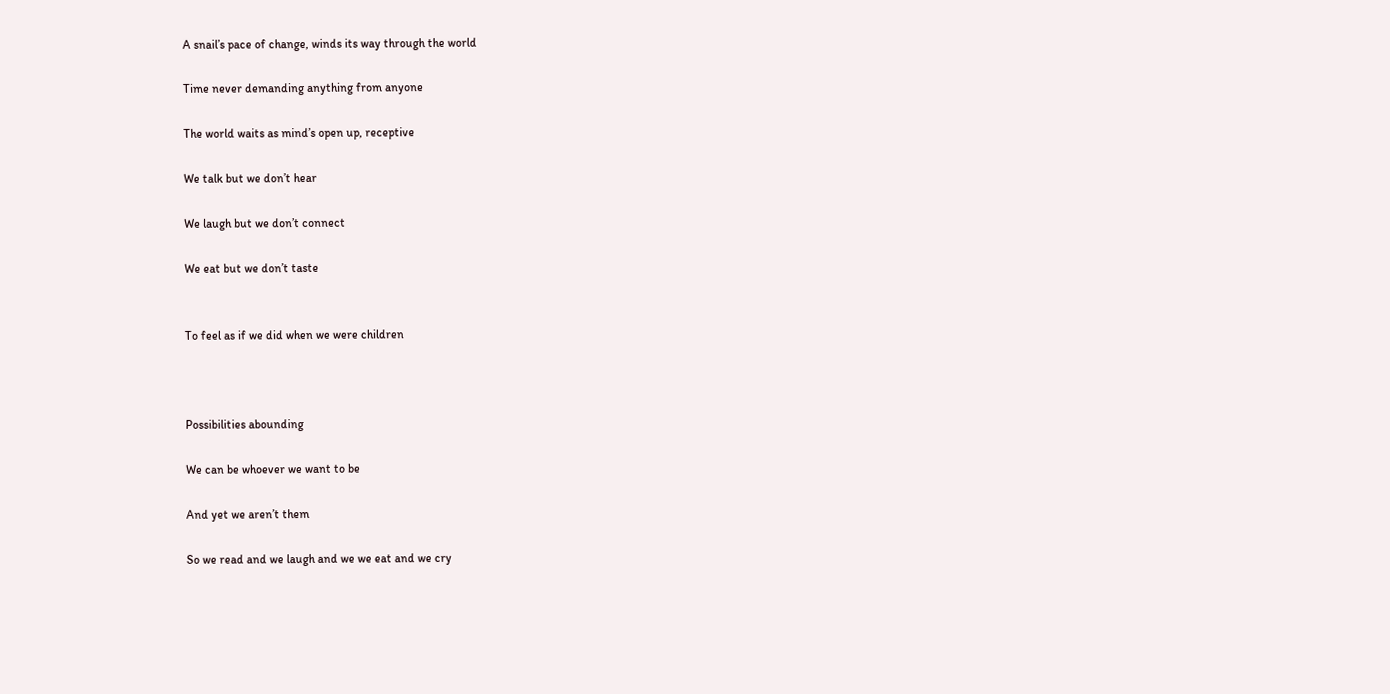A snail’s pace of change, winds its way through the world

Time never demanding anything from anyone

The world waits as mind’s open up, receptive

We talk but we don’t hear

We laugh but we don’t connect

We eat but we don’t taste


To feel as if we did when we were children



Possibilities abounding

We can be whoever we want to be

And yet we aren’t them

So we read and we laugh and we we eat and we cry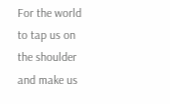For the world to tap us on the shoulder and make us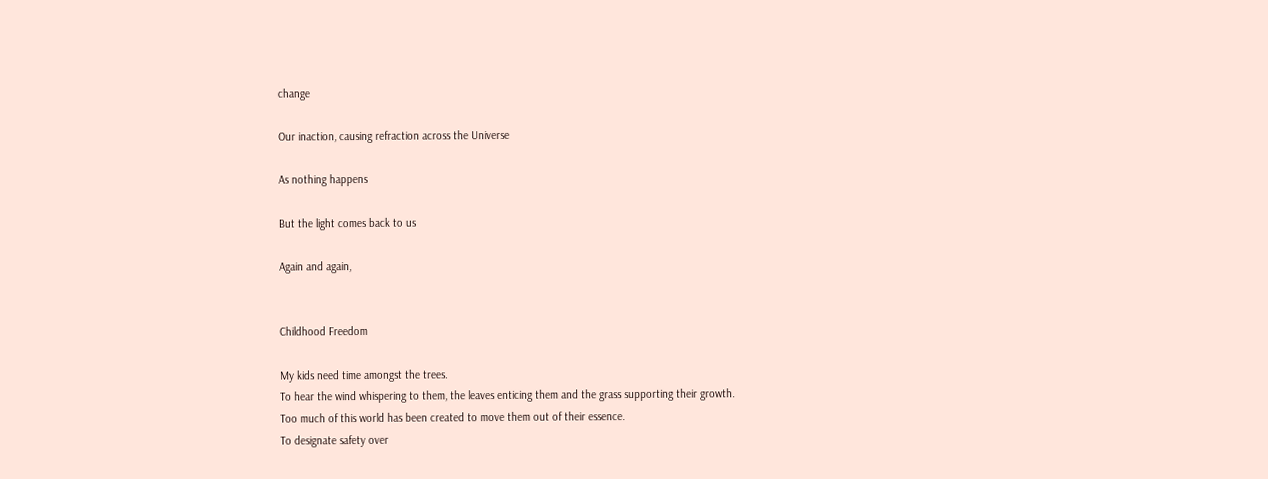change

Our inaction, causing refraction across the Universe

As nothing happens

But the light comes back to us

Again and again,


Childhood Freedom

My kids need time amongst the trees.
To hear the wind whispering to them, the leaves enticing them and the grass supporting their growth.
Too much of this world has been created to move them out of their essence.
To designate safety over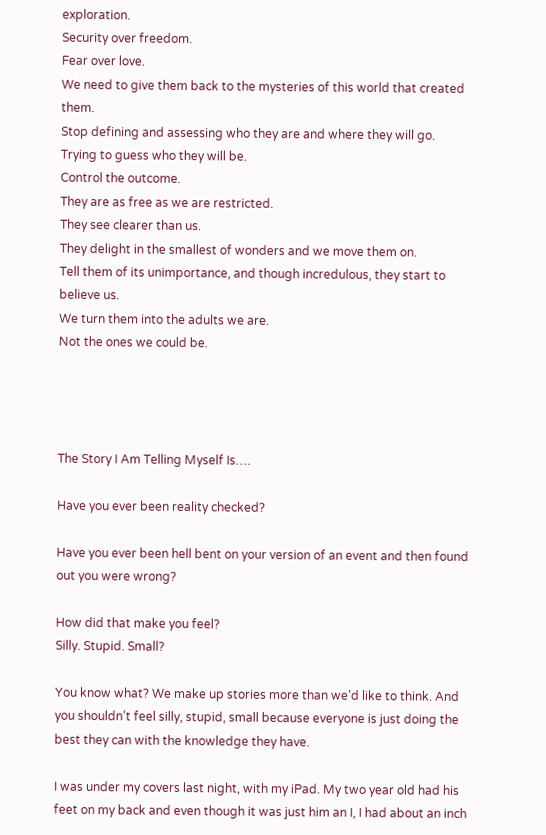exploration.
Security over freedom.
Fear over love.
We need to give them back to the mysteries of this world that created them.
Stop defining and assessing who they are and where they will go.
Trying to guess who they will be.
Control the outcome.
They are as free as we are restricted.
They see clearer than us.
They delight in the smallest of wonders and we move them on.
Tell them of its unimportance, and though incredulous, they start to believe us.
We turn them into the adults we are.
Not the ones we could be.




The Story I Am Telling Myself Is….

Have you ever been reality checked?

Have you ever been hell bent on your version of an event and then found out you were wrong?

How did that make you feel?
Silly. Stupid. Small?

You know what? We make up stories more than we’d like to think. And you shouldn’t feel silly, stupid, small because everyone is just doing the best they can with the knowledge they have.

I was under my covers last night, with my iPad. My two year old had his feet on my back and even though it was just him an I, I had about an inch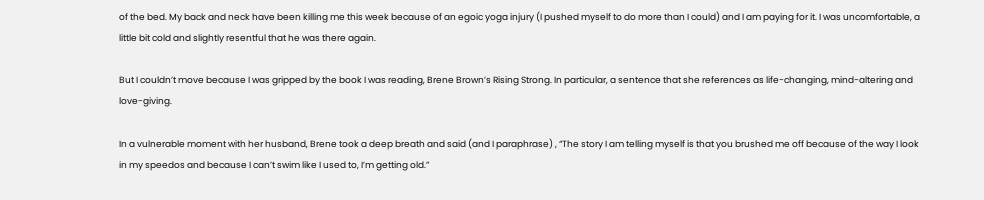of the bed. My back and neck have been killing me this week because of an egoic yoga injury (I pushed myself to do more than I could) and I am paying for it. I was uncomfortable, a little bit cold and slightly resentful that he was there again.

But I couldn’t move because I was gripped by the book I was reading, Brene Brown’s Rising Strong. In particular, a sentence that she references as life-changing, mind-altering and love-giving.

In a vulnerable moment with her husband, Brene took a deep breath and said (and I paraphrase) , “The story I am telling myself is that you brushed me off because of the way I look in my speedos and because I can’t swim like I used to, I’m getting old.”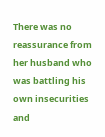There was no reassurance from her husband who was battling his own insecurities and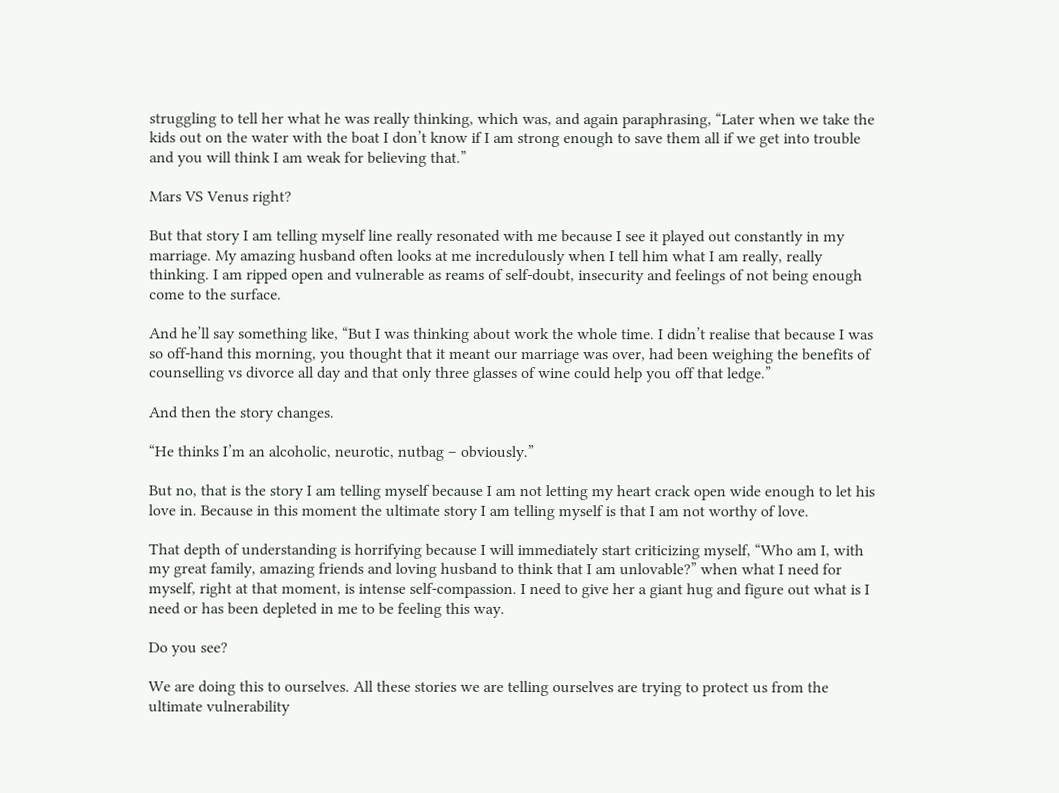struggling to tell her what he was really thinking, which was, and again paraphrasing, “Later when we take the kids out on the water with the boat I don’t know if I am strong enough to save them all if we get into trouble and you will think I am weak for believing that.”

Mars VS Venus right?

But that story I am telling myself line really resonated with me because I see it played out constantly in my marriage. My amazing husband often looks at me incredulously when I tell him what I am really, really thinking. I am ripped open and vulnerable as reams of self-doubt, insecurity and feelings of not being enough come to the surface.

And he’ll say something like, “But I was thinking about work the whole time. I didn’t realise that because I was so off-hand this morning, you thought that it meant our marriage was over, had been weighing the benefits of counselling vs divorce all day and that only three glasses of wine could help you off that ledge.”

And then the story changes.

“He thinks I’m an alcoholic, neurotic, nutbag – obviously.”

But no, that is the story I am telling myself because I am not letting my heart crack open wide enough to let his love in. Because in this moment the ultimate story I am telling myself is that I am not worthy of love.

That depth of understanding is horrifying because I will immediately start criticizing myself, “Who am I, with my great family, amazing friends and loving husband to think that I am unlovable?” when what I need for myself, right at that moment, is intense self-compassion. I need to give her a giant hug and figure out what is I need or has been depleted in me to be feeling this way.

Do you see?

We are doing this to ourselves. All these stories we are telling ourselves are trying to protect us from the ultimate vulnerability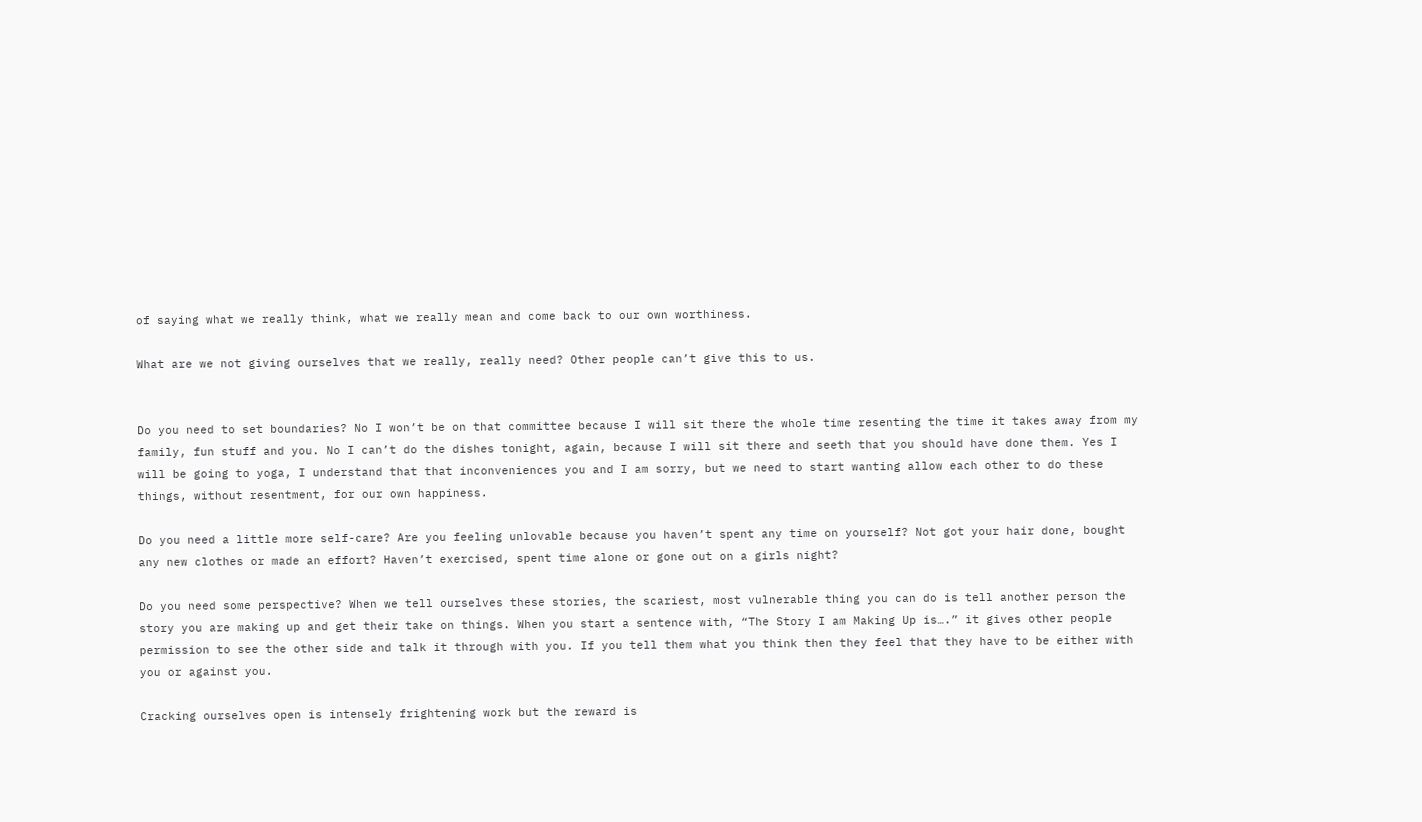of saying what we really think, what we really mean and come back to our own worthiness.

What are we not giving ourselves that we really, really need? Other people can’t give this to us.


Do you need to set boundaries? No I won’t be on that committee because I will sit there the whole time resenting the time it takes away from my family, fun stuff and you. No I can’t do the dishes tonight, again, because I will sit there and seeth that you should have done them. Yes I will be going to yoga, I understand that that inconveniences you and I am sorry, but we need to start wanting allow each other to do these things, without resentment, for our own happiness.

Do you need a little more self-care? Are you feeling unlovable because you haven’t spent any time on yourself? Not got your hair done, bought any new clothes or made an effort? Haven’t exercised, spent time alone or gone out on a girls night?

Do you need some perspective? When we tell ourselves these stories, the scariest, most vulnerable thing you can do is tell another person the story you are making up and get their take on things. When you start a sentence with, “The Story I am Making Up is….” it gives other people permission to see the other side and talk it through with you. If you tell them what you think then they feel that they have to be either with you or against you.

Cracking ourselves open is intensely frightening work but the reward is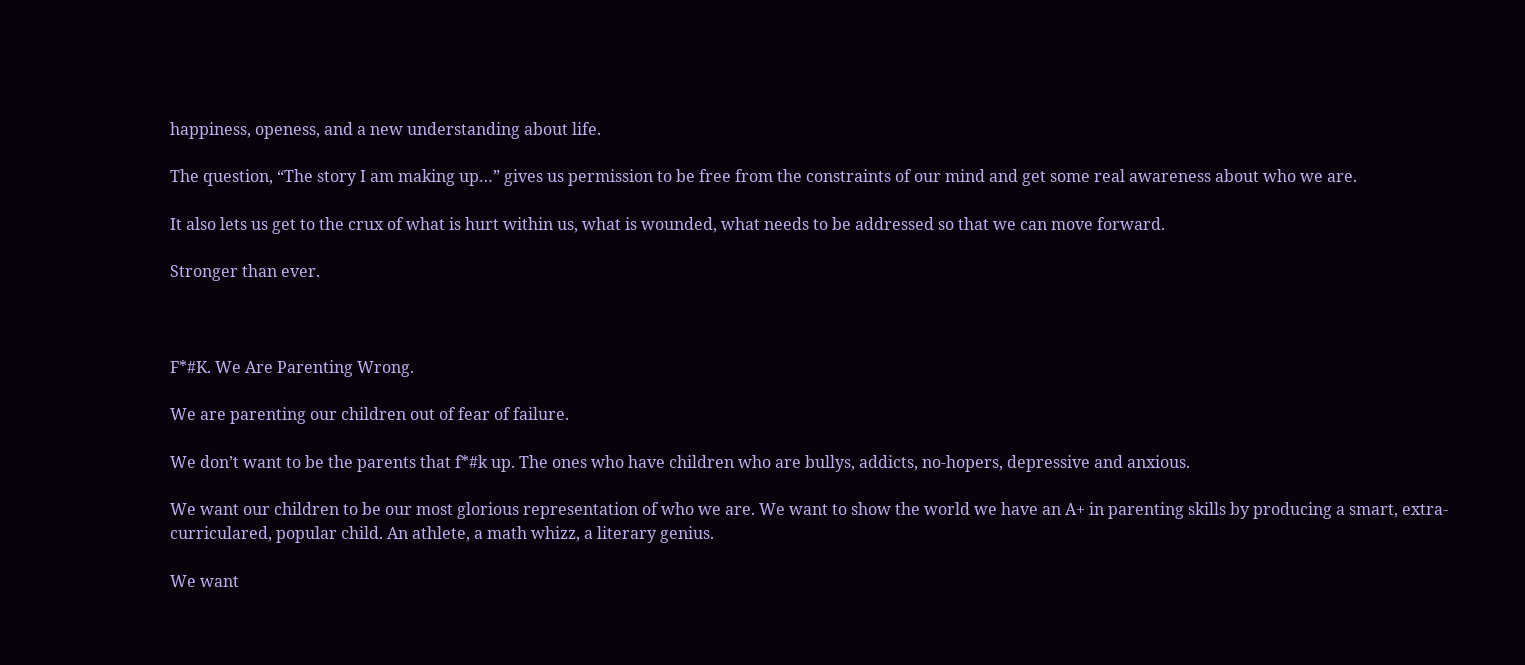happiness, openess, and a new understanding about life.

The question, “The story I am making up…” gives us permission to be free from the constraints of our mind and get some real awareness about who we are.

It also lets us get to the crux of what is hurt within us, what is wounded, what needs to be addressed so that we can move forward.

Stronger than ever.



F*#K. We Are Parenting Wrong.

We are parenting our children out of fear of failure.

We don’t want to be the parents that f*#k up. The ones who have children who are bullys, addicts, no-hopers, depressive and anxious.

We want our children to be our most glorious representation of who we are. We want to show the world we have an A+ in parenting skills by producing a smart, extra-curriculared, popular child. An athlete, a math whizz, a literary genius.

We want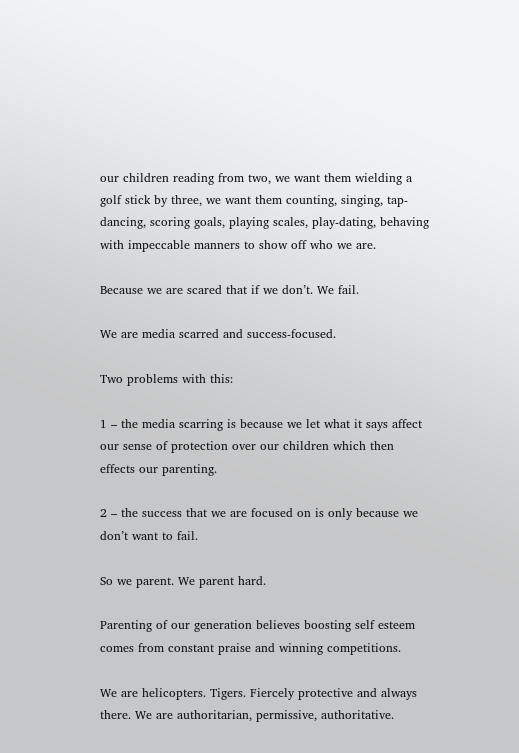our children reading from two, we want them wielding a golf stick by three, we want them counting, singing, tap-dancing, scoring goals, playing scales, play-dating, behaving with impeccable manners to show off who we are.

Because we are scared that if we don’t. We fail.

We are media scarred and success-focused.

Two problems with this:

1 – the media scarring is because we let what it says affect our sense of protection over our children which then effects our parenting.

2 – the success that we are focused on is only because we don’t want to fail.

So we parent. We parent hard.

Parenting of our generation believes boosting self esteem comes from constant praise and winning competitions.

We are helicopters. Tigers. Fiercely protective and always there. We are authoritarian, permissive, authoritative.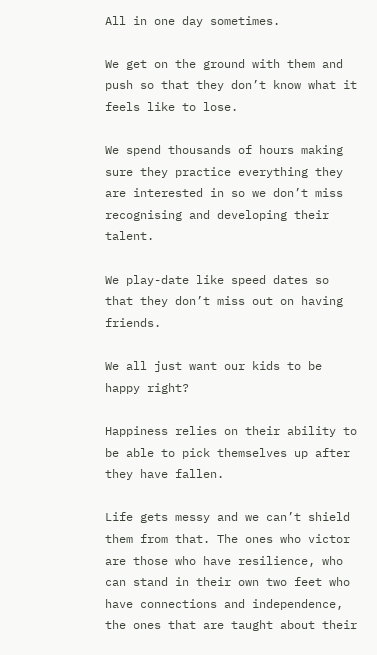All in one day sometimes.

We get on the ground with them and push so that they don’t know what it feels like to lose.

We spend thousands of hours making sure they practice everything they are interested in so we don’t miss recognising and developing their talent.

We play-date like speed dates so that they don’t miss out on having friends.

We all just want our kids to be happy right?

Happiness relies on their ability to be able to pick themselves up after they have fallen.

Life gets messy and we can’t shield them from that. The ones who victor are those who have resilience, who can stand in their own two feet who have connections and independence, the ones that are taught about their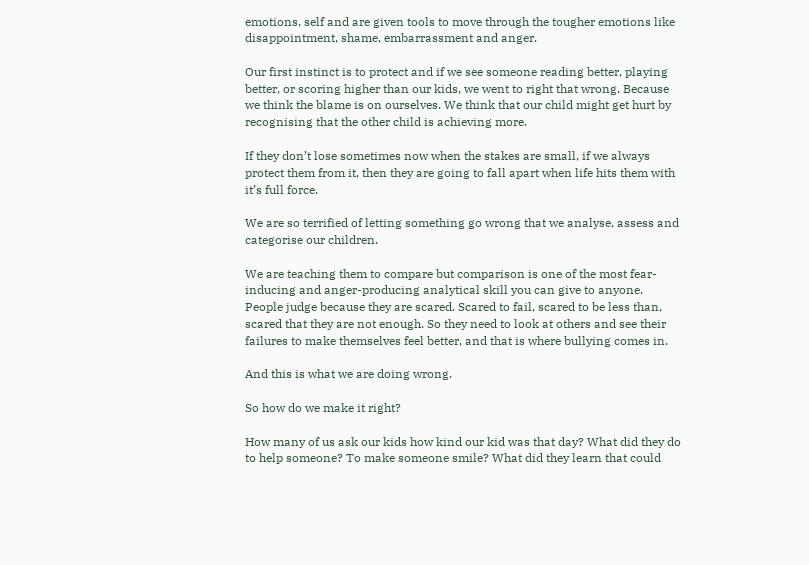emotions, self and are given tools to move through the tougher emotions like disappointment, shame, embarrassment and anger.

Our first instinct is to protect and if we see someone reading better, playing better, or scoring higher than our kids, we went to right that wrong. Because we think the blame is on ourselves. We think that our child might get hurt by recognising that the other child is achieving more.

If they don’t lose sometimes now when the stakes are small, if we always protect them from it, then they are going to fall apart when life hits them with it’s full force.

We are so terrified of letting something go wrong that we analyse, assess and categorise our children.

We are teaching them to compare but comparison is one of the most fear-inducing and anger-producing analytical skill you can give to anyone. People judge because they are scared. Scared to fail, scared to be less than, scared that they are not enough. So they need to look at others and see their failures to make themselves feel better, and that is where bullying comes in.

And this is what we are doing wrong.

So how do we make it right?

How many of us ask our kids how kind our kid was that day? What did they do to help someone? To make someone smile? What did they learn that could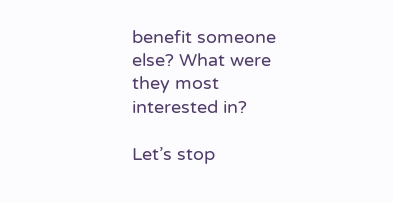benefit someone else? What were they most interested in?

Let’s stop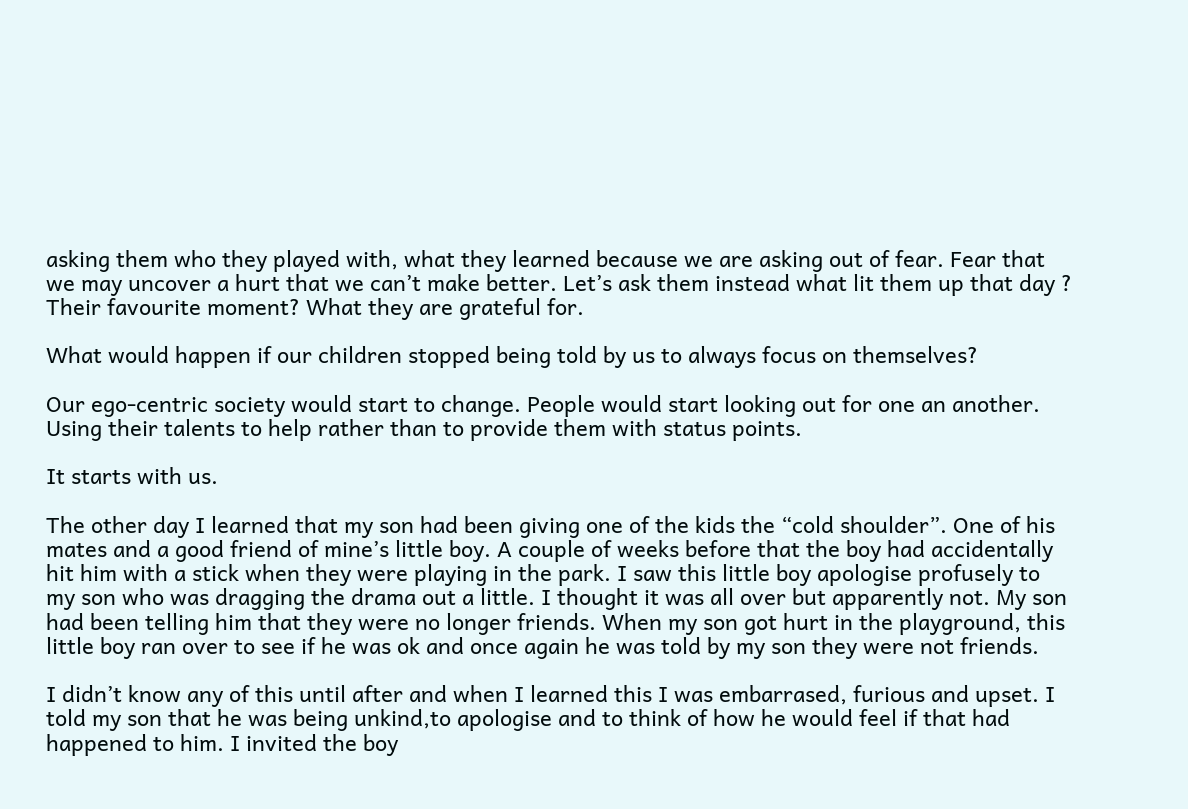asking them who they played with, what they learned because we are asking out of fear. Fear that we may uncover a hurt that we can’t make better. Let’s ask them instead what lit them up that day ? Their favourite moment? What they are grateful for.

What would happen if our children stopped being told by us to always focus on themselves?

Our ego-centric society would start to change. People would start looking out for one an another. Using their talents to help rather than to provide them with status points.

It starts with us.

The other day I learned that my son had been giving one of the kids the “cold shoulder”. One of his mates and a good friend of mine’s little boy. A couple of weeks before that the boy had accidentally hit him with a stick when they were playing in the park. I saw this little boy apologise profusely to my son who was dragging the drama out a little. I thought it was all over but apparently not. My son had been telling him that they were no longer friends. When my son got hurt in the playground, this little boy ran over to see if he was ok and once again he was told by my son they were not friends.

I didn’t know any of this until after and when I learned this I was embarrased, furious and upset. I told my son that he was being unkind,to apologise and to think of how he would feel if that had happened to him. I invited the boy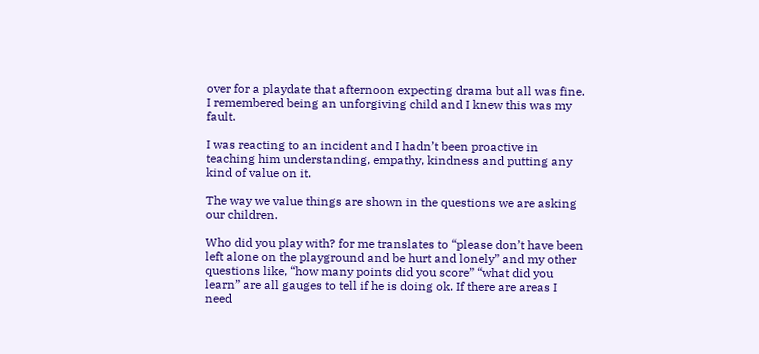over for a playdate that afternoon expecting drama but all was fine. I remembered being an unforgiving child and I knew this was my fault.

I was reacting to an incident and I hadn’t been proactive in teaching him understanding, empathy, kindness and putting any kind of value on it.

The way we value things are shown in the questions we are asking our children.

Who did you play with? for me translates to “please don’t have been left alone on the playground and be hurt and lonely” and my other questions like, “how many points did you score” “what did you learn” are all gauges to tell if he is doing ok. If there are areas I need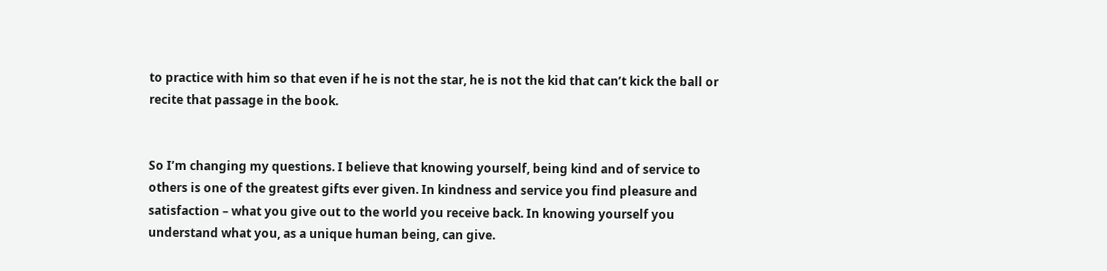to practice with him so that even if he is not the star, he is not the kid that can’t kick the ball or recite that passage in the book.


So I’m changing my questions. I believe that knowing yourself, being kind and of service to others is one of the greatest gifts ever given. In kindness and service you find pleasure and satisfaction – what you give out to the world you receive back. In knowing yourself you understand what you, as a unique human being, can give.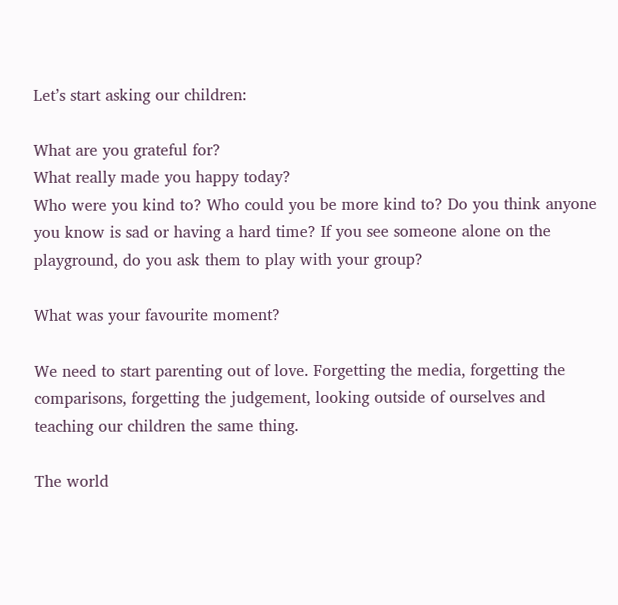Let’s start asking our children:

What are you grateful for?
What really made you happy today?
Who were you kind to? Who could you be more kind to? Do you think anyone you know is sad or having a hard time? If you see someone alone on the playground, do you ask them to play with your group?

What was your favourite moment?

We need to start parenting out of love. Forgetting the media, forgetting the comparisons, forgetting the judgement, looking outside of ourselves and teaching our children the same thing.

The world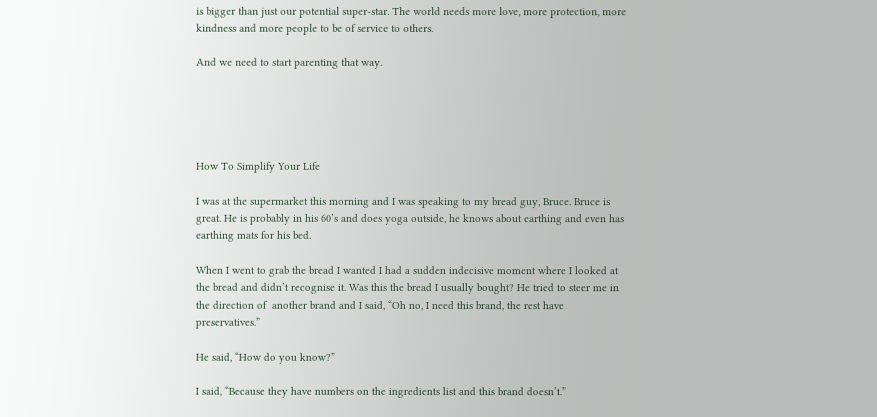is bigger than just our potential super-star. The world needs more love, more protection, more kindness and more people to be of service to others.

And we need to start parenting that way.





How To Simplify Your Life

I was at the supermarket this morning and I was speaking to my bread guy, Bruce. Bruce is great. He is probably in his 60’s and does yoga outside, he knows about earthing and even has earthing mats for his bed.

When I went to grab the bread I wanted I had a sudden indecisive moment where I looked at the bread and didn’t recognise it. Was this the bread I usually bought? He tried to steer me in the direction of  another brand and I said, “Oh no, I need this brand, the rest have preservatives.”

He said, “How do you know?”

I said, “Because they have numbers on the ingredients list and this brand doesn’t.”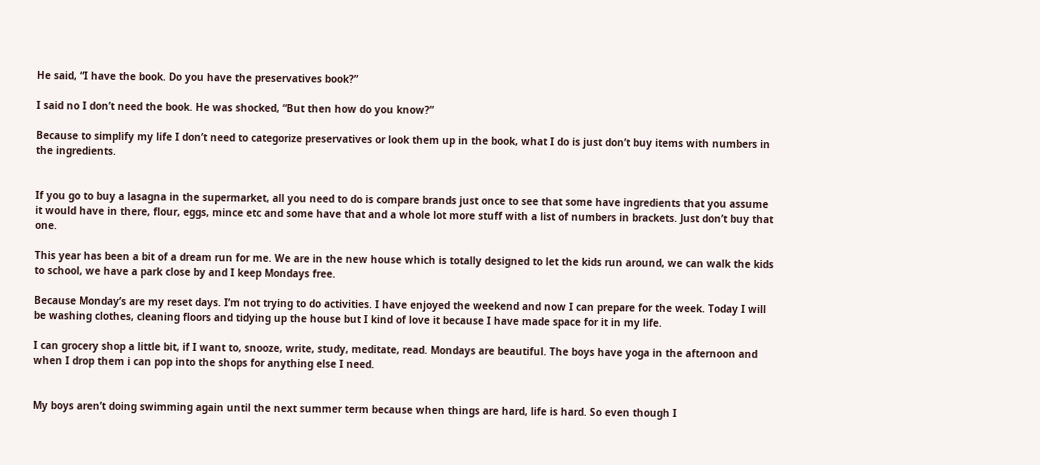He said, “I have the book. Do you have the preservatives book?”

I said no I don’t need the book. He was shocked, “But then how do you know?”

Because to simplify my life I don’t need to categorize preservatives or look them up in the book, what I do is just don’t buy items with numbers in the ingredients.


If you go to buy a lasagna in the supermarket, all you need to do is compare brands just once to see that some have ingredients that you assume it would have in there, flour, eggs, mince etc and some have that and a whole lot more stuff with a list of numbers in brackets. Just don’t buy that one.

This year has been a bit of a dream run for me. We are in the new house which is totally designed to let the kids run around, we can walk the kids to school, we have a park close by and I keep Mondays free.

Because Monday’s are my reset days. I’m not trying to do activities. I have enjoyed the weekend and now I can prepare for the week. Today I will be washing clothes, cleaning floors and tidying up the house but I kind of love it because I have made space for it in my life.

I can grocery shop a little bit, if I want to, snooze, write, study, meditate, read. Mondays are beautiful. The boys have yoga in the afternoon and when I drop them i can pop into the shops for anything else I need.


My boys aren’t doing swimming again until the next summer term because when things are hard, life is hard. So even though I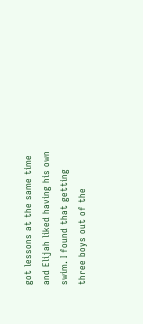got lessons at the same time and Elijah liked having his own swim. I found that getting three boys out of the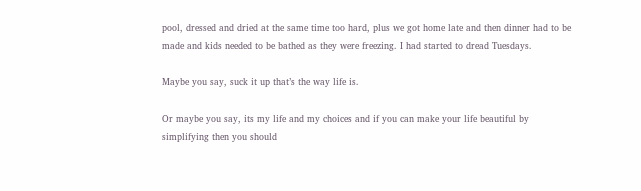pool, dressed and dried at the same time too hard, plus we got home late and then dinner had to be made and kids needed to be bathed as they were freezing. I had started to dread Tuesdays.

Maybe you say, suck it up that’s the way life is.

Or maybe you say, its my life and my choices and if you can make your life beautiful by simplifying then you should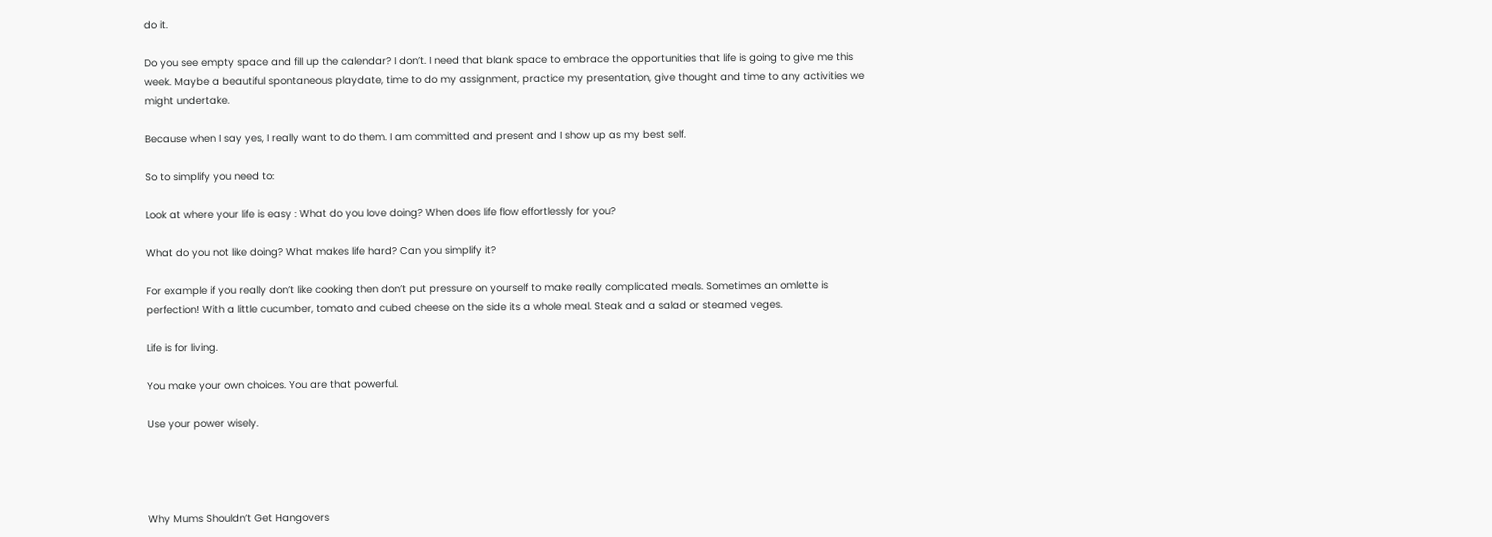do it.

Do you see empty space and fill up the calendar? I don’t. I need that blank space to embrace the opportunities that life is going to give me this week. Maybe a beautiful spontaneous playdate, time to do my assignment, practice my presentation, give thought and time to any activities we might undertake.

Because when I say yes, I really want to do them. I am committed and present and I show up as my best self.

So to simplify you need to:

Look at where your life is easy : What do you love doing? When does life flow effortlessly for you?

What do you not like doing? What makes life hard? Can you simplify it?

For example if you really don’t like cooking then don’t put pressure on yourself to make really complicated meals. Sometimes an omlette is perfection! With a little cucumber, tomato and cubed cheese on the side its a whole meal. Steak and a salad or steamed veges.

Life is for living.

You make your own choices. You are that powerful.

Use your power wisely.




Why Mums Shouldn’t Get Hangovers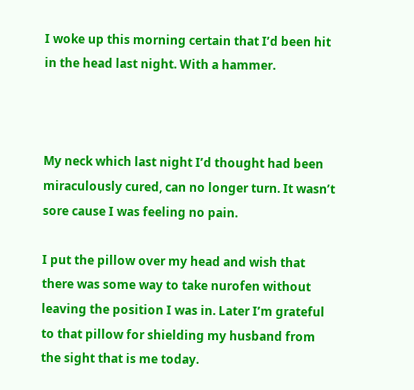I woke up this morning certain that I’d been hit in the head last night. With a hammer.



My neck which last night I’d thought had been miraculously cured, can no longer turn. It wasn’t sore cause I was feeling no pain.

I put the pillow over my head and wish that there was some way to take nurofen without leaving the position I was in. Later I’m grateful to that pillow for shielding my husband from the sight that is me today.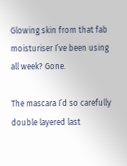Glowing skin from that fab moisturiser I’ve been using all week? Gone.

The mascara I’d so carefully double layered last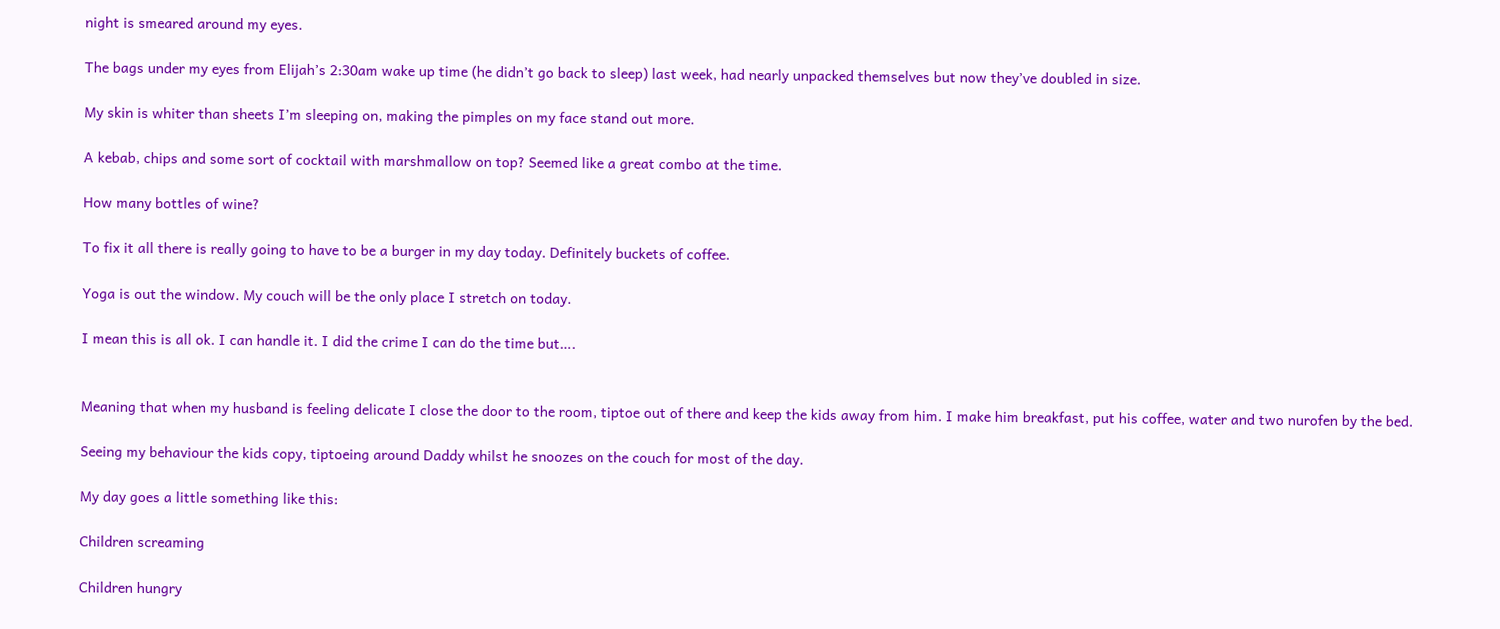night is smeared around my eyes.

The bags under my eyes from Elijah’s 2:30am wake up time (he didn’t go back to sleep) last week, had nearly unpacked themselves but now they’ve doubled in size.

My skin is whiter than sheets I’m sleeping on, making the pimples on my face stand out more.

A kebab, chips and some sort of cocktail with marshmallow on top? Seemed like a great combo at the time.

How many bottles of wine?

To fix it all there is really going to have to be a burger in my day today. Definitely buckets of coffee.

Yoga is out the window. My couch will be the only place I stretch on today.

I mean this is all ok. I can handle it. I did the crime I can do the time but….


Meaning that when my husband is feeling delicate I close the door to the room, tiptoe out of there and keep the kids away from him. I make him breakfast, put his coffee, water and two nurofen by the bed.

Seeing my behaviour the kids copy, tiptoeing around Daddy whilst he snoozes on the couch for most of the day.

My day goes a little something like this:

Children screaming

Children hungry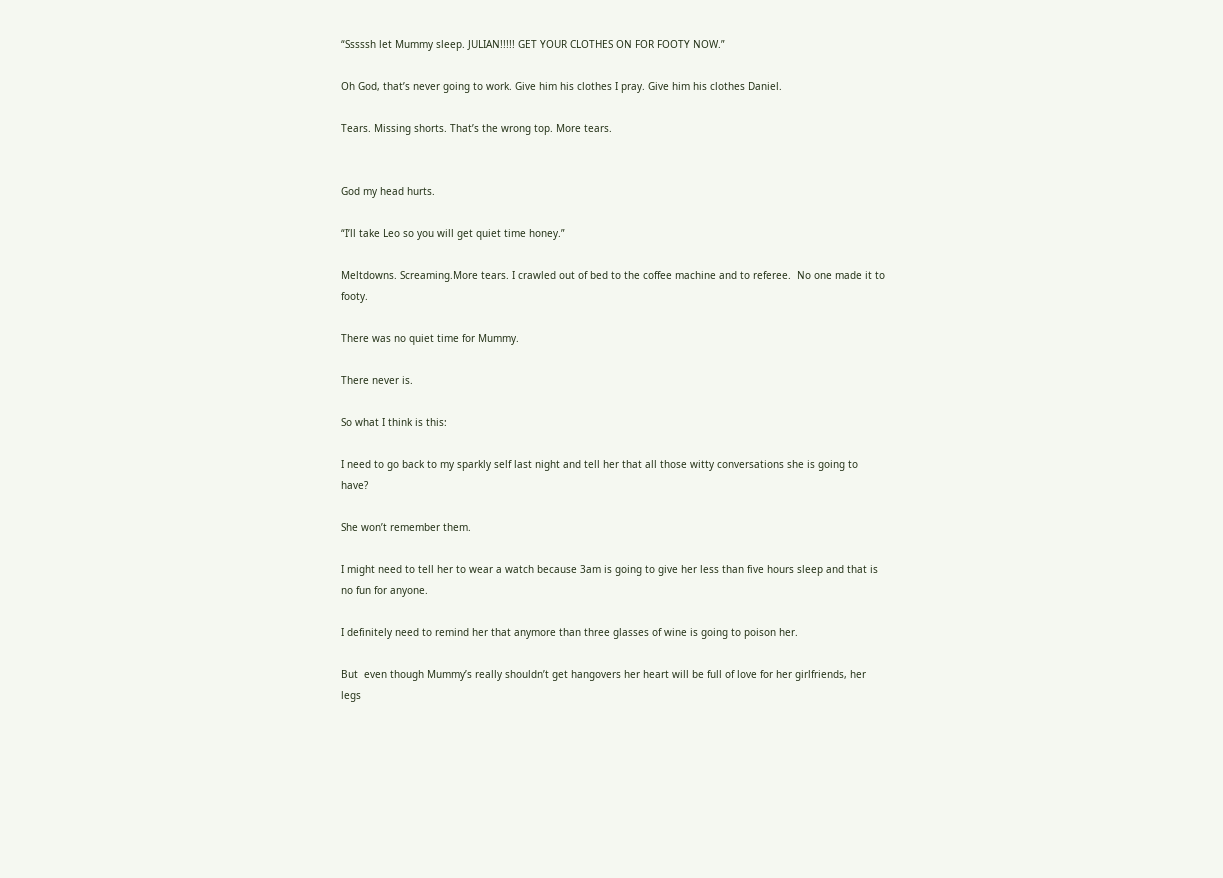“Sssssh let Mummy sleep. JULIAN!!!!! GET YOUR CLOTHES ON FOR FOOTY NOW.”

Oh God, that’s never going to work. Give him his clothes I pray. Give him his clothes Daniel.

Tears. Missing shorts. That’s the wrong top. More tears.


God my head hurts.

“I’ll take Leo so you will get quiet time honey.”

Meltdowns. Screaming.More tears. I crawled out of bed to the coffee machine and to referee.  No one made it to footy.

There was no quiet time for Mummy.

There never is.

So what I think is this:

I need to go back to my sparkly self last night and tell her that all those witty conversations she is going to have?

She won’t remember them.

I might need to tell her to wear a watch because 3am is going to give her less than five hours sleep and that is no fun for anyone.

I definitely need to remind her that anymore than three glasses of wine is going to poison her.

But  even though Mummy’s really shouldn’t get hangovers her heart will be full of love for her girlfriends, her legs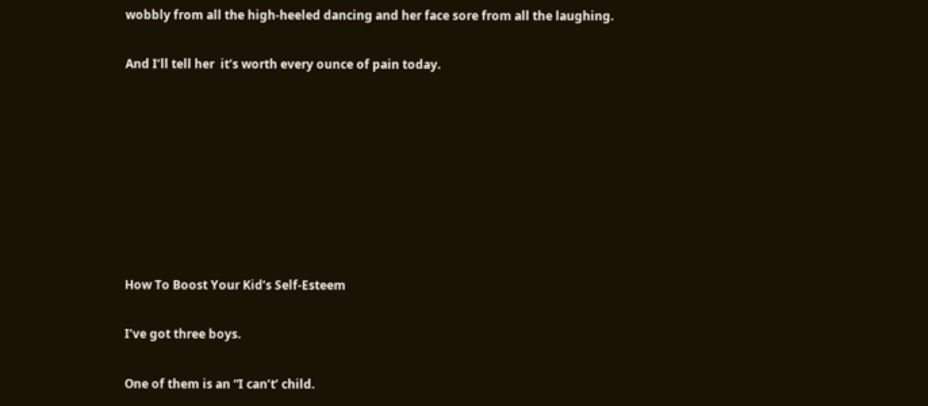wobbly from all the high-heeled dancing and her face sore from all the laughing.

And I’ll tell her  it’s worth every ounce of pain today.








How To Boost Your Kid’s Self-Esteem

I’ve got three boys.

One of them is an “I can’t’ child.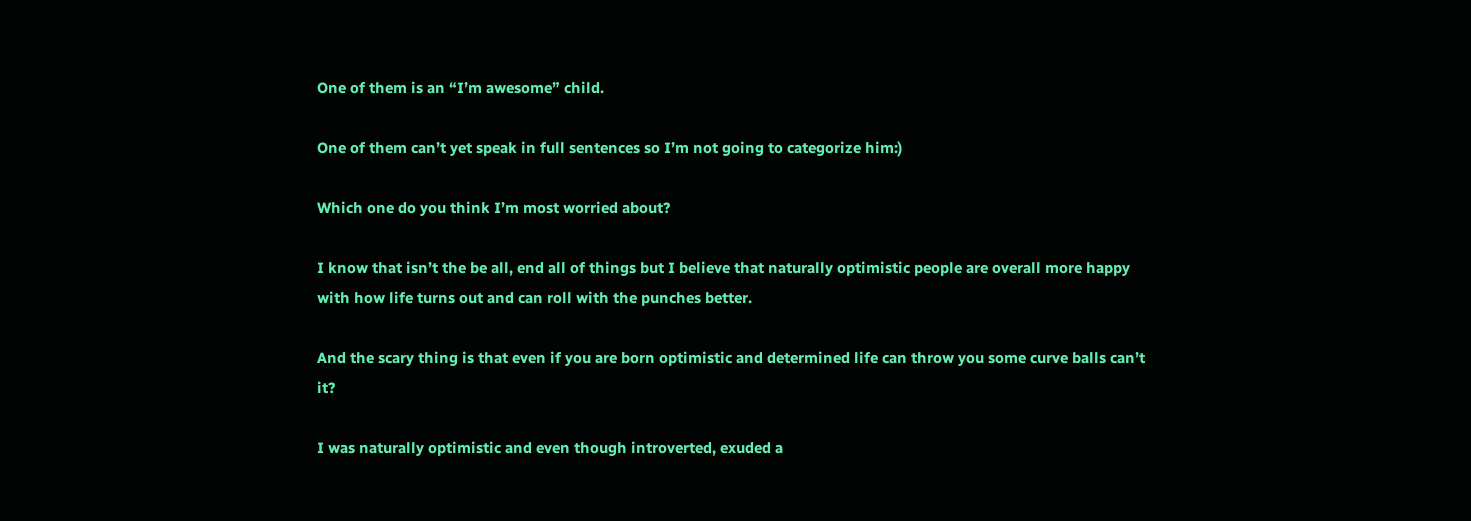One of them is an “I’m awesome” child.

One of them can’t yet speak in full sentences so I’m not going to categorize him:)

Which one do you think I’m most worried about?

I know that isn’t the be all, end all of things but I believe that naturally optimistic people are overall more happy with how life turns out and can roll with the punches better.

And the scary thing is that even if you are born optimistic and determined life can throw you some curve balls can’t it?

I was naturally optimistic and even though introverted, exuded a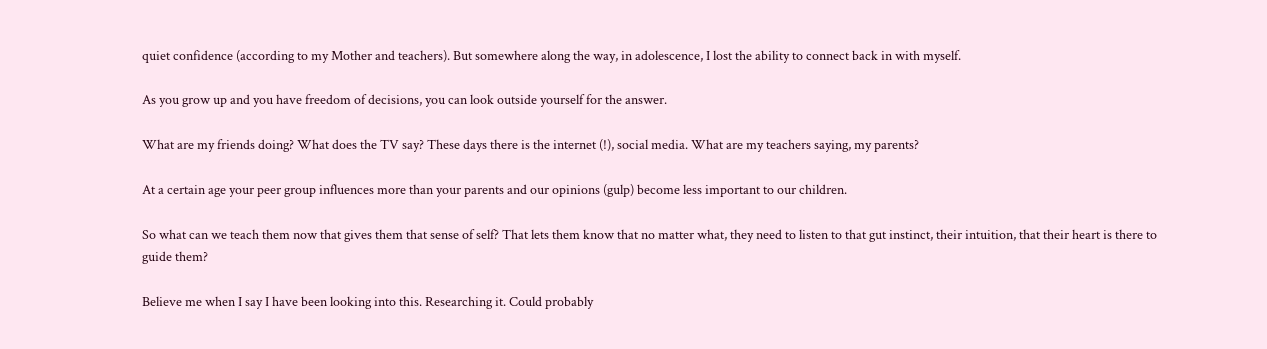quiet confidence (according to my Mother and teachers). But somewhere along the way, in adolescence, I lost the ability to connect back in with myself.

As you grow up and you have freedom of decisions, you can look outside yourself for the answer.

What are my friends doing? What does the TV say? These days there is the internet (!), social media. What are my teachers saying, my parents?

At a certain age your peer group influences more than your parents and our opinions (gulp) become less important to our children.

So what can we teach them now that gives them that sense of self? That lets them know that no matter what, they need to listen to that gut instinct, their intuition, that their heart is there to guide them?

Believe me when I say I have been looking into this. Researching it. Could probably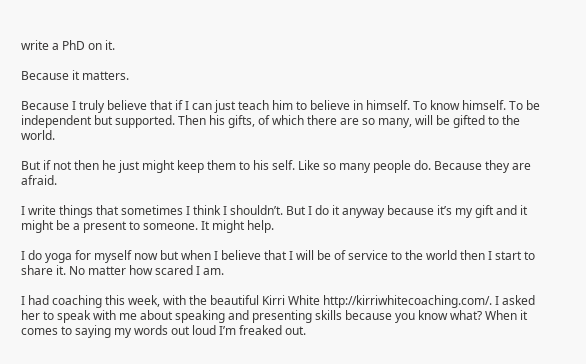write a PhD on it.

Because it matters.

Because I truly believe that if I can just teach him to believe in himself. To know himself. To be independent but supported. Then his gifts, of which there are so many, will be gifted to the world.

But if not then he just might keep them to his self. Like so many people do. Because they are afraid.

I write things that sometimes I think I shouldn’t. But I do it anyway because it’s my gift and it might be a present to someone. It might help.

I do yoga for myself now but when I believe that I will be of service to the world then I start to share it. No matter how scared I am.

I had coaching this week, with the beautiful Kirri White http://kirriwhitecoaching.com/. I asked her to speak with me about speaking and presenting skills because you know what? When it comes to saying my words out loud I’m freaked out.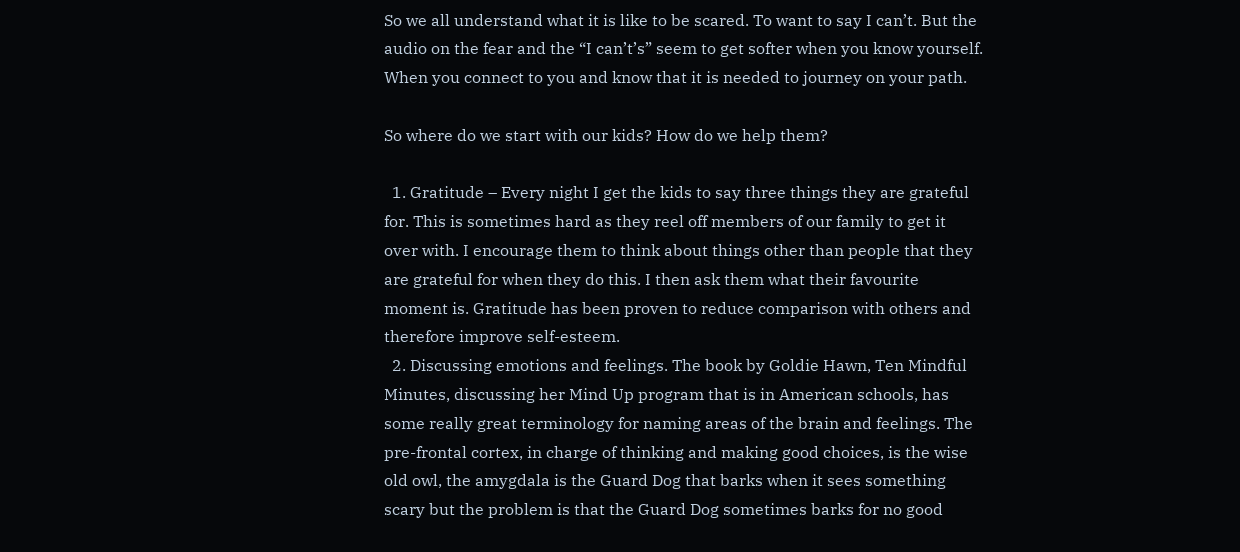So we all understand what it is like to be scared. To want to say I can’t. But the audio on the fear and the “I can’t’s” seem to get softer when you know yourself. When you connect to you and know that it is needed to journey on your path.

So where do we start with our kids? How do we help them?

  1. Gratitude – Every night I get the kids to say three things they are grateful for. This is sometimes hard as they reel off members of our family to get it over with. I encourage them to think about things other than people that they are grateful for when they do this. I then ask them what their favourite moment is. Gratitude has been proven to reduce comparison with others and therefore improve self-esteem.
  2. Discussing emotions and feelings. The book by Goldie Hawn, Ten Mindful Minutes, discussing her Mind Up program that is in American schools, has some really great terminology for naming areas of the brain and feelings. The pre-frontal cortex, in charge of thinking and making good choices, is the wise old owl, the amygdala is the Guard Dog that barks when it sees something scary but the problem is that the Guard Dog sometimes barks for no good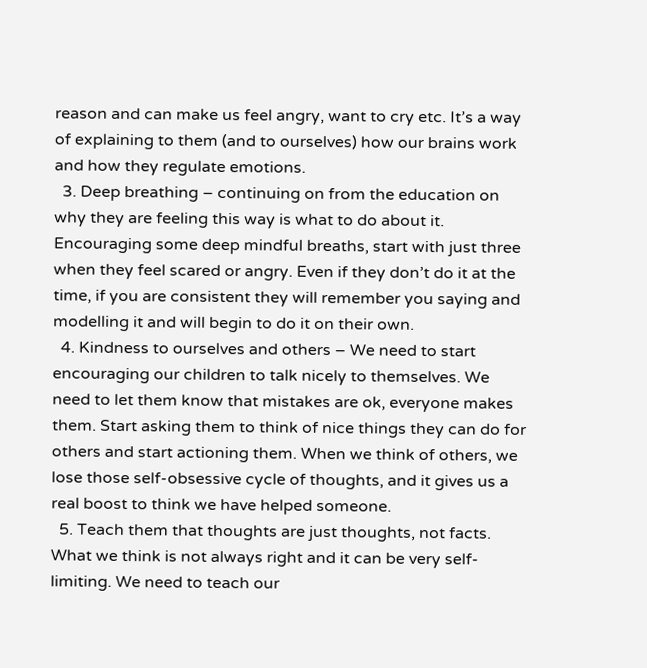reason and can make us feel angry, want to cry etc. It’s a way of explaining to them (and to ourselves) how our brains work and how they regulate emotions.
  3. Deep breathing – continuing on from the education on why they are feeling this way is what to do about it. Encouraging some deep mindful breaths, start with just three when they feel scared or angry. Even if they don’t do it at the time, if you are consistent they will remember you saying and modelling it and will begin to do it on their own.
  4. Kindness to ourselves and others – We need to start encouraging our children to talk nicely to themselves. We need to let them know that mistakes are ok, everyone makes them. Start asking them to think of nice things they can do for others and start actioning them. When we think of others, we lose those self-obsessive cycle of thoughts, and it gives us a real boost to think we have helped someone.
  5. Teach them that thoughts are just thoughts, not facts. What we think is not always right and it can be very self-limiting. We need to teach our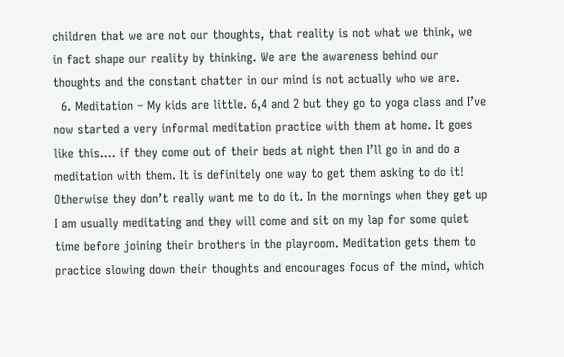children that we are not our thoughts, that reality is not what we think, we in fact shape our reality by thinking. We are the awareness behind our thoughts and the constant chatter in our mind is not actually who we are.
  6. Meditation – My kids are little. 6,4 and 2 but they go to yoga class and I’ve now started a very informal meditation practice with them at home. It goes like this…. if they come out of their beds at night then I’ll go in and do a meditation with them. It is definitely one way to get them asking to do it! Otherwise they don’t really want me to do it. In the mornings when they get up I am usually meditating and they will come and sit on my lap for some quiet time before joining their brothers in the playroom. Meditation gets them to practice slowing down their thoughts and encourages focus of the mind, which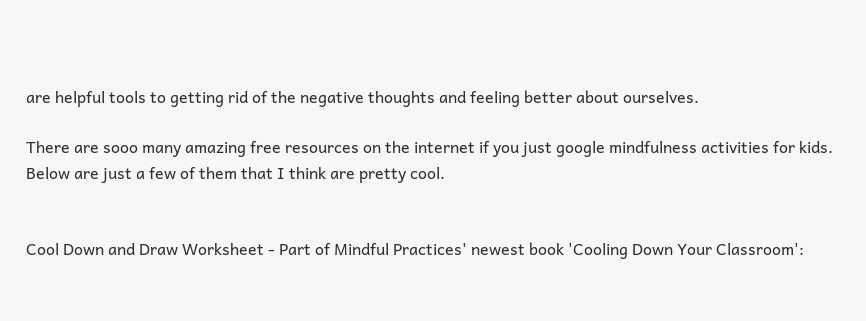are helpful tools to getting rid of the negative thoughts and feeling better about ourselves.

There are sooo many amazing free resources on the internet if you just google mindfulness activities for kids. Below are just a few of them that I think are pretty cool.


Cool Down and Draw Worksheet - Part of Mindful Practices' newest book 'Cooling Down Your Classroom':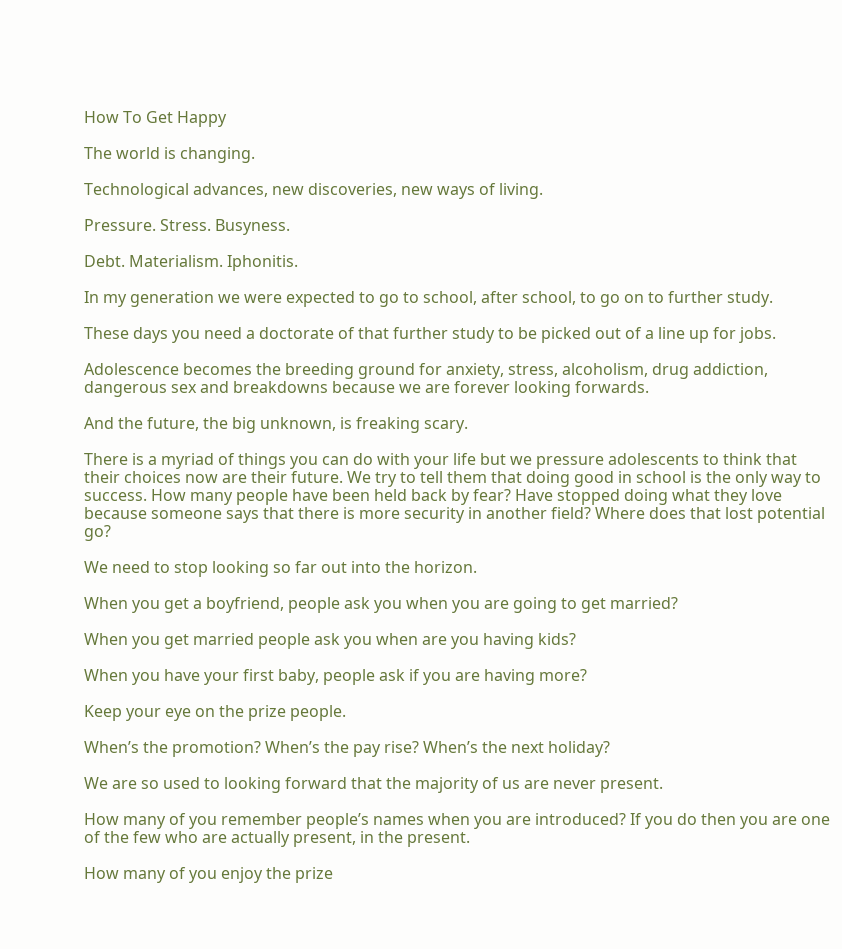How To Get Happy

The world is changing.

Technological advances, new discoveries, new ways of living.

Pressure. Stress. Busyness.

Debt. Materialism. Iphonitis.

In my generation we were expected to go to school, after school, to go on to further study.

These days you need a doctorate of that further study to be picked out of a line up for jobs.

Adolescence becomes the breeding ground for anxiety, stress, alcoholism, drug addiction, dangerous sex and breakdowns because we are forever looking forwards.

And the future, the big unknown, is freaking scary.

There is a myriad of things you can do with your life but we pressure adolescents to think that their choices now are their future. We try to tell them that doing good in school is the only way to success. How many people have been held back by fear? Have stopped doing what they love because someone says that there is more security in another field? Where does that lost potential go?

We need to stop looking so far out into the horizon.

When you get a boyfriend, people ask you when you are going to get married?

When you get married people ask you when are you having kids?

When you have your first baby, people ask if you are having more?

Keep your eye on the prize people.

When’s the promotion? When’s the pay rise? When’s the next holiday?

We are so used to looking forward that the majority of us are never present.

How many of you remember people’s names when you are introduced? If you do then you are one of the few who are actually present, in the present.

How many of you enjoy the prize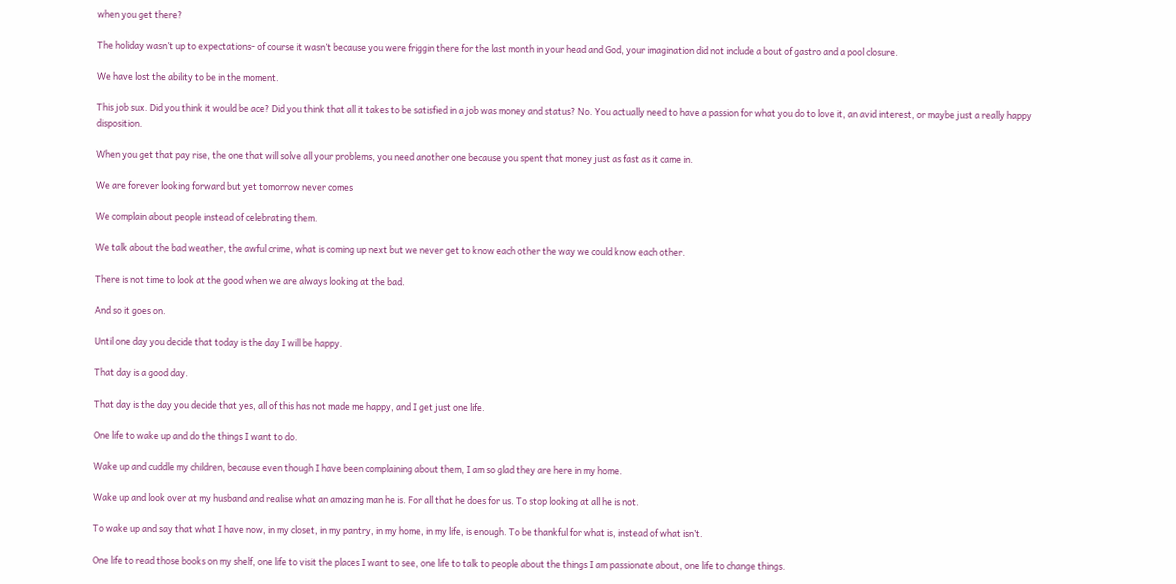when you get there?

The holiday wasn’t up to expectations- of course it wasn’t because you were friggin there for the last month in your head and God, your imagination did not include a bout of gastro and a pool closure.

We have lost the ability to be in the moment.

This job sux. Did you think it would be ace? Did you think that all it takes to be satisfied in a job was money and status? No. You actually need to have a passion for what you do to love it, an avid interest, or maybe just a really happy disposition.

When you get that pay rise, the one that will solve all your problems, you need another one because you spent that money just as fast as it came in.

We are forever looking forward but yet tomorrow never comes

We complain about people instead of celebrating them.

We talk about the bad weather, the awful crime, what is coming up next but we never get to know each other the way we could know each other.

There is not time to look at the good when we are always looking at the bad.

And so it goes on.

Until one day you decide that today is the day I will be happy.

That day is a good day.

That day is the day you decide that yes, all of this has not made me happy, and I get just one life.

One life to wake up and do the things I want to do.

Wake up and cuddle my children, because even though I have been complaining about them, I am so glad they are here in my home.

Wake up and look over at my husband and realise what an amazing man he is. For all that he does for us. To stop looking at all he is not.

To wake up and say that what I have now, in my closet, in my pantry, in my home, in my life, is enough. To be thankful for what is, instead of what isn’t.

One life to read those books on my shelf, one life to visit the places I want to see, one life to talk to people about the things I am passionate about, one life to change things.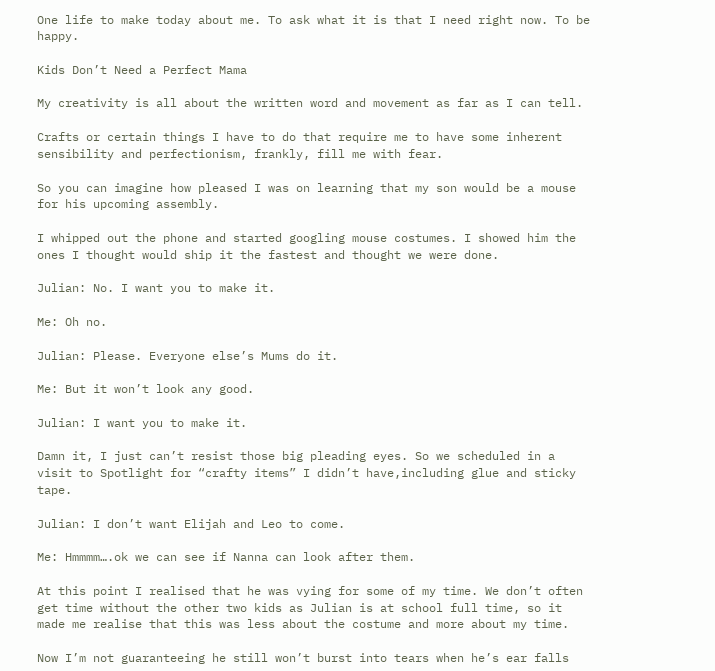One life to make today about me. To ask what it is that I need right now. To be happy.

Kids Don’t Need a Perfect Mama

My creativity is all about the written word and movement as far as I can tell.

Crafts or certain things I have to do that require me to have some inherent sensibility and perfectionism, frankly, fill me with fear.

So you can imagine how pleased I was on learning that my son would be a mouse for his upcoming assembly.

I whipped out the phone and started googling mouse costumes. I showed him the ones I thought would ship it the fastest and thought we were done.

Julian: No. I want you to make it.

Me: Oh no.

Julian: Please. Everyone else’s Mums do it.

Me: But it won’t look any good.

Julian: I want you to make it.

Damn it, I just can’t resist those big pleading eyes. So we scheduled in a visit to Spotlight for “crafty items” I didn’t have,including glue and sticky tape.

Julian: I don’t want Elijah and Leo to come.

Me: Hmmmm….ok we can see if Nanna can look after them.

At this point I realised that he was vying for some of my time. We don’t often get time without the other two kids as Julian is at school full time, so it made me realise that this was less about the costume and more about my time.

Now I’m not guaranteeing he still won’t burst into tears when he’s ear falls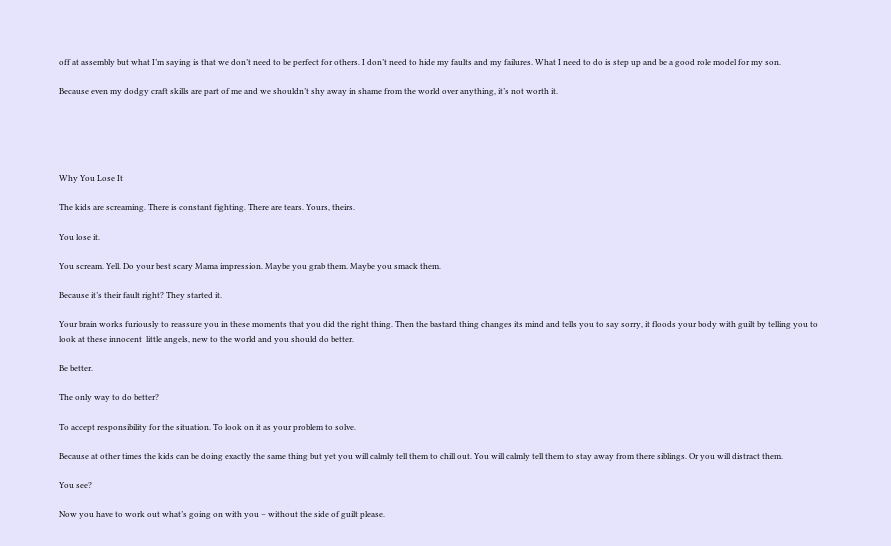off at assembly but what I’m saying is that we don’t need to be perfect for others. I don’t need to hide my faults and my failures. What I need to do is step up and be a good role model for my son.

Because even my dodgy craft skills are part of me and we shouldn’t shy away in shame from the world over anything, it’s not worth it.





Why You Lose It

The kids are screaming. There is constant fighting. There are tears. Yours, theirs.

You lose it.

You scream. Yell. Do your best scary Mama impression. Maybe you grab them. Maybe you smack them.

Because it’s their fault right? They started it.

Your brain works furiously to reassure you in these moments that you did the right thing. Then the bastard thing changes its mind and tells you to say sorry, it floods your body with guilt by telling you to look at these innocent  little angels, new to the world and you should do better.

Be better.

The only way to do better?

To accept responsibility for the situation. To look on it as your problem to solve.

Because at other times the kids can be doing exactly the same thing but yet you will calmly tell them to chill out. You will calmly tell them to stay away from there siblings. Or you will distract them.

You see?

Now you have to work out what’s going on with you – without the side of guilt please.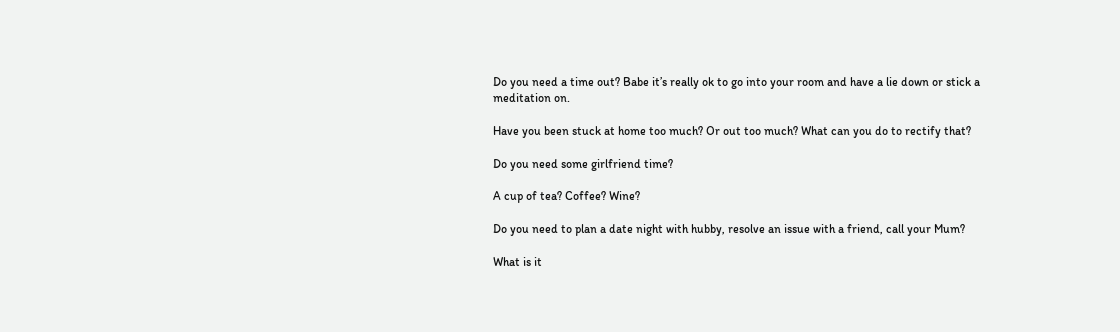Do you need a time out? Babe it’s really ok to go into your room and have a lie down or stick a meditation on.

Have you been stuck at home too much? Or out too much? What can you do to rectify that?

Do you need some girlfriend time?

A cup of tea? Coffee? Wine?

Do you need to plan a date night with hubby, resolve an issue with a friend, call your Mum?

What is it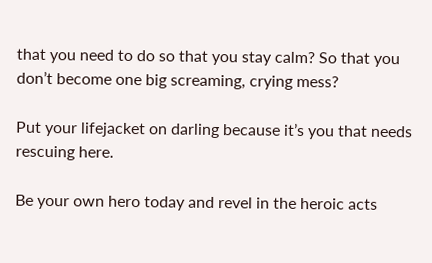that you need to do so that you stay calm? So that you don’t become one big screaming, crying mess?

Put your lifejacket on darling because it’s you that needs rescuing here.

Be your own hero today and revel in the heroic acts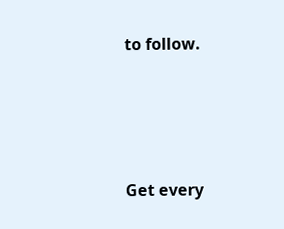to follow.





Get every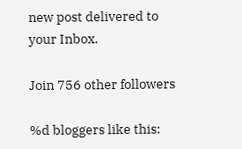new post delivered to your Inbox.

Join 756 other followers

%d bloggers like this: